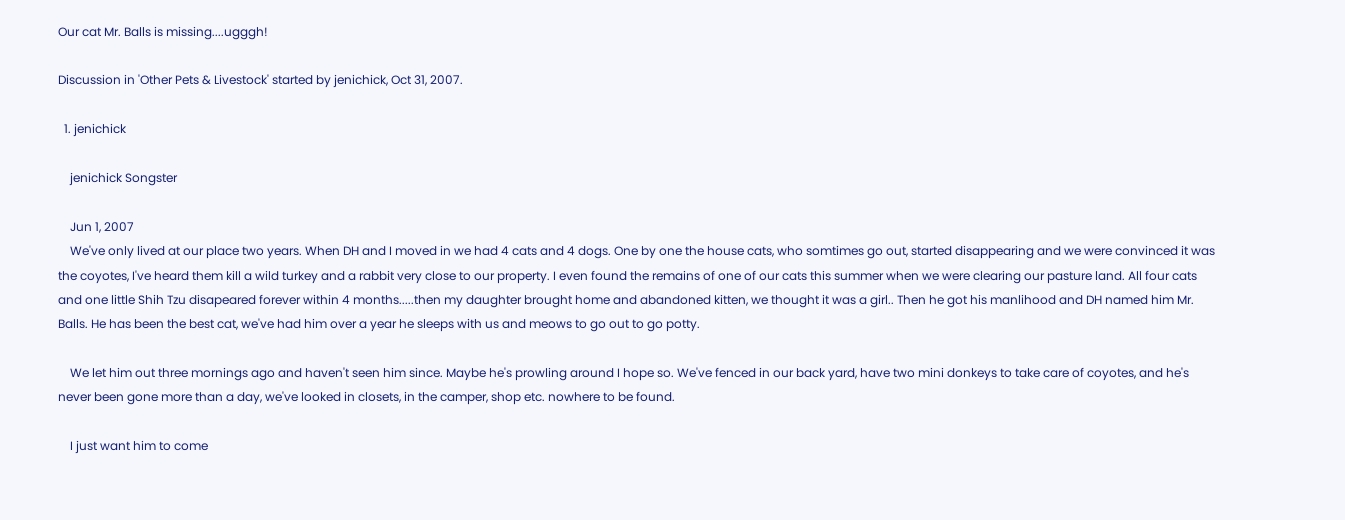Our cat Mr. Balls is missing....ugggh!

Discussion in 'Other Pets & Livestock' started by jenichick, Oct 31, 2007.

  1. jenichick

    jenichick Songster

    Jun 1, 2007
    We've only lived at our place two years. When DH and I moved in we had 4 cats and 4 dogs. One by one the house cats, who somtimes go out, started disappearing and we were convinced it was the coyotes, I've heard them kill a wild turkey and a rabbit very close to our property. I even found the remains of one of our cats this summer when we were clearing our pasture land. All four cats and one little Shih Tzu disapeared forever within 4 months.....then my daughter brought home and abandoned kitten, we thought it was a girl.. Then he got his manlihood and DH named him Mr. Balls. He has been the best cat, we've had him over a year he sleeps with us and meows to go out to go potty.

    We let him out three mornings ago and haven't seen him since. Maybe he's prowling around I hope so. We've fenced in our back yard, have two mini donkeys to take care of coyotes, and he's never been gone more than a day, we've looked in closets, in the camper, shop etc. nowhere to be found.

    I just want him to come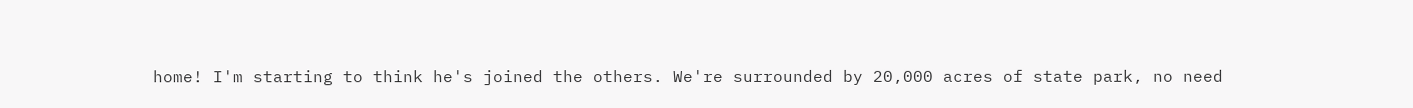home! I'm starting to think he's joined the others. We're surrounded by 20,000 acres of state park, no need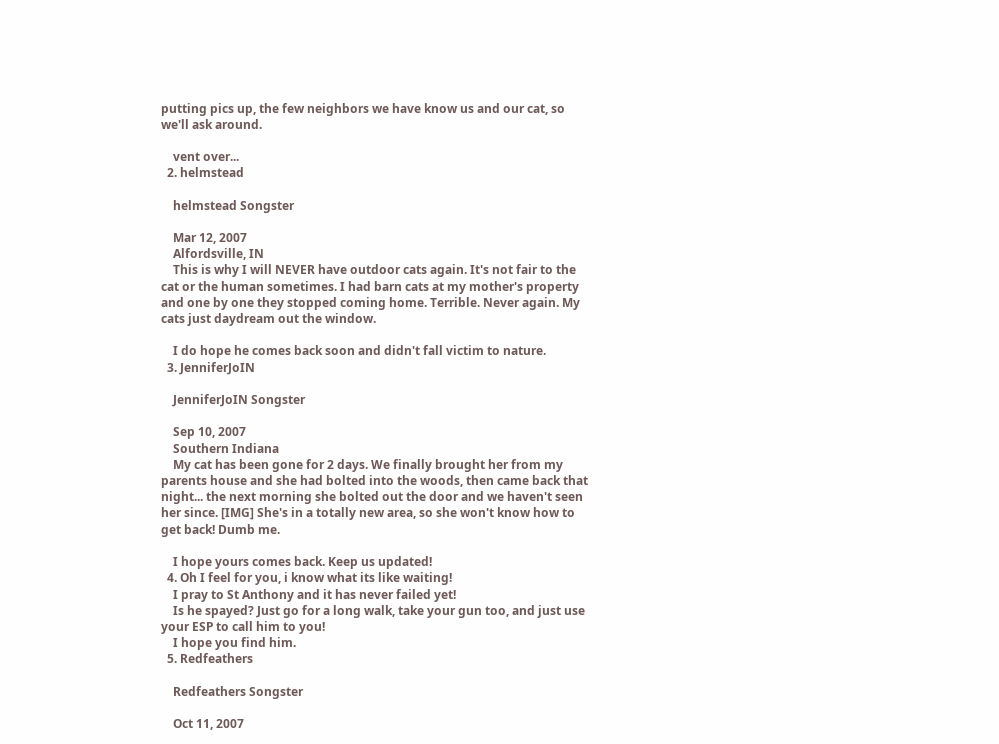putting pics up, the few neighbors we have know us and our cat, so we'll ask around.

    vent over...
  2. helmstead

    helmstead Songster

    Mar 12, 2007
    Alfordsville, IN
    This is why I will NEVER have outdoor cats again. It's not fair to the cat or the human sometimes. I had barn cats at my mother's property and one by one they stopped coming home. Terrible. Never again. My cats just daydream out the window.

    I do hope he comes back soon and didn't fall victim to nature.
  3. JenniferJoIN

    JenniferJoIN Songster

    Sep 10, 2007
    Southern Indiana
    My cat has been gone for 2 days. We finally brought her from my parents house and she had bolted into the woods, then came back that night... the next morning she bolted out the door and we haven't seen her since. [IMG] She's in a totally new area, so she won't know how to get back! Dumb me.

    I hope yours comes back. Keep us updated!
  4. Oh I feel for you, i know what its like waiting!
    I pray to St Anthony and it has never failed yet!
    Is he spayed? Just go for a long walk, take your gun too, and just use your ESP to call him to you!
    I hope you find him.
  5. Redfeathers

    Redfeathers Songster

    Oct 11, 2007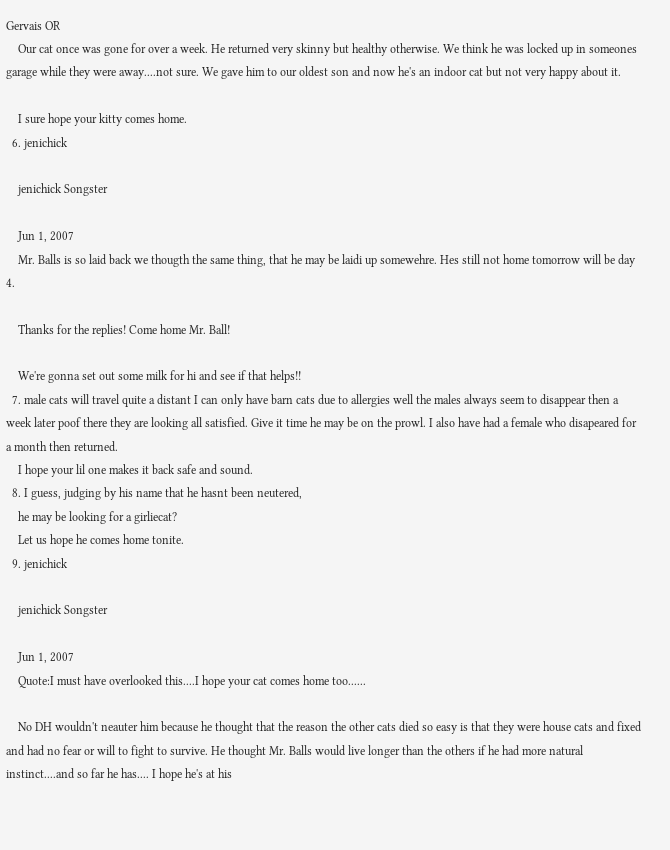Gervais OR
    Our cat once was gone for over a week. He returned very skinny but healthy otherwise. We think he was locked up in someones garage while they were away....not sure. We gave him to our oldest son and now he's an indoor cat but not very happy about it.

    I sure hope your kitty comes home.
  6. jenichick

    jenichick Songster

    Jun 1, 2007
    Mr. Balls is so laid back we thougth the same thing, that he may be laidi up somewehre. Hes still not home tomorrow will be day 4.

    Thanks for the replies! Come home Mr. Ball!

    We're gonna set out some milk for hi and see if that helps!!
  7. male cats will travel quite a distant I can only have barn cats due to allergies well the males always seem to disappear then a week later poof there they are looking all satisfied. Give it time he may be on the prowl. I also have had a female who disapeared for a month then returned.
    I hope your lil one makes it back safe and sound.
  8. I guess, judging by his name that he hasnt been neutered,
    he may be looking for a girliecat?
    Let us hope he comes home tonite.
  9. jenichick

    jenichick Songster

    Jun 1, 2007
    Quote:I must have overlooked this....I hope your cat comes home too......

    No DH wouldn't neauter him because he thought that the reason the other cats died so easy is that they were house cats and fixed and had no fear or will to fight to survive. He thought Mr. Balls would live longer than the others if he had more natural instinct....and so far he has.... I hope he's at his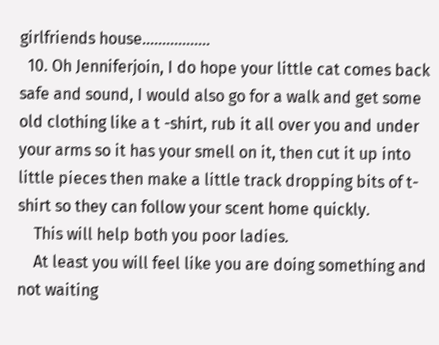girlfriends house.................
  10. Oh Jenniferjoin, I do hope your little cat comes back safe and sound, I would also go for a walk and get some old clothing like a t -shirt, rub it all over you and under your arms so it has your smell on it, then cut it up into little pieces then make a little track dropping bits of t-shirt so they can follow your scent home quickly.
    This will help both you poor ladies.
    At least you will feel like you are doing something and not waiting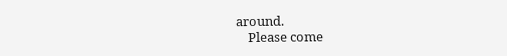around.
    Please come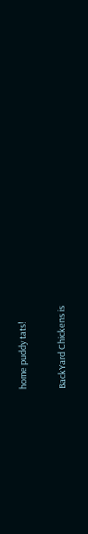home puddy tats!

BackYard Chickens is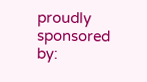proudly sponsored by: